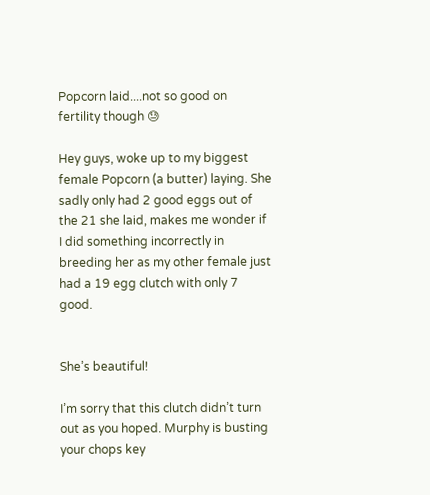Popcorn laid....not so good on fertility though 😓

Hey guys, woke up to my biggest female Popcorn (a butter) laying. She sadly only had 2 good eggs out of the 21 she laid, makes me wonder if I did something incorrectly in breeding her as my other female just had a 19 egg clutch with only 7 good.


She’s beautiful!

I’m sorry that this clutch didn’t turn out as you hoped. Murphy is busting your chops key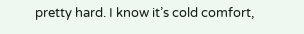pretty hard. I know it’s cold comfort,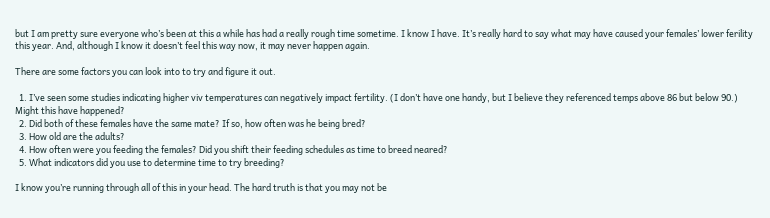but I am pretty sure everyone who’s been at this a while has had a really rough time sometime. I know I have. It’s really hard to say what may have caused your females’ lower ferility this year. And, although I know it doesn’t feel this way now, it may never happen again.

There are some factors you can look into to try and figure it out.

  1. I’ve seen some studies indicating higher viv temperatures can negatively impact fertility. (I don’t have one handy, but I believe they referenced temps above 86 but below 90.) Might this have happened?
  2. Did both of these females have the same mate? If so, how often was he being bred?
  3. How old are the adults?
  4. How often were you feeding the females? Did you shift their feeding schedules as time to breed neared?
  5. What indicators did you use to determine time to try breeding?

I know you’re running through all of this in your head. The hard truth is that you may not be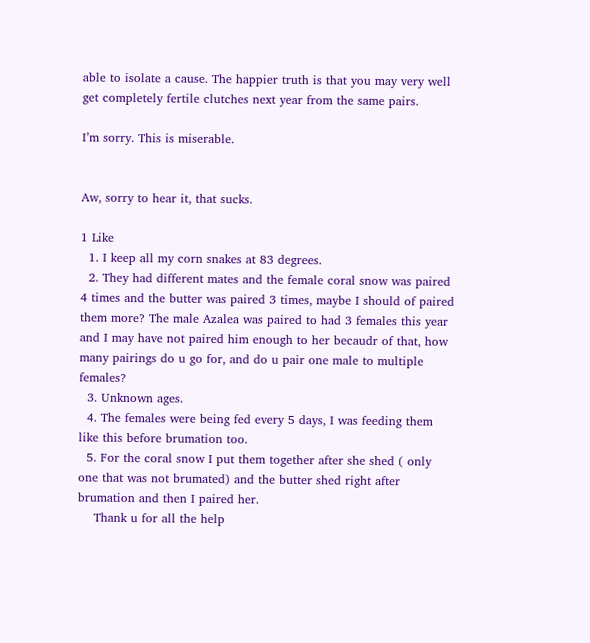able to isolate a cause. The happier truth is that you may very well get completely fertile clutches next year from the same pairs.

I’m sorry. This is miserable.


Aw, sorry to hear it, that sucks.

1 Like
  1. I keep all my corn snakes at 83 degrees.
  2. They had different mates and the female coral snow was paired 4 times and the butter was paired 3 times, maybe I should of paired them more? The male Azalea was paired to had 3 females this year and I may have not paired him enough to her becaudr of that, how many pairings do u go for, and do u pair one male to multiple females?
  3. Unknown ages.
  4. The females were being fed every 5 days, I was feeding them like this before brumation too.
  5. For the coral snow I put them together after she shed ( only one that was not brumated) and the butter shed right after brumation and then I paired her.
    Thank u for all the help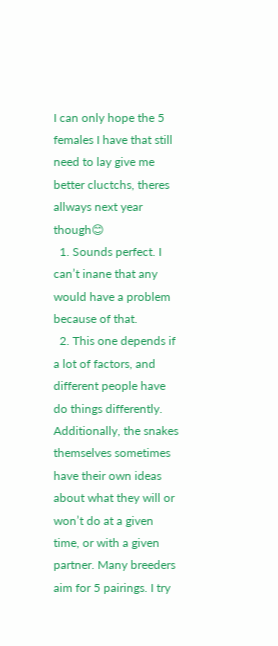I can only hope the 5 females I have that still need to lay give me better cluctchs, theres allways next year though😊
  1. Sounds perfect. I can’t inane that any would have a problem because of that.
  2. This one depends if a lot of factors, and different people have do things differently. Additionally, the snakes themselves sometimes have their own ideas about what they will or won’t do at a given time, or with a given partner. Many breeders aim for 5 pairings. I try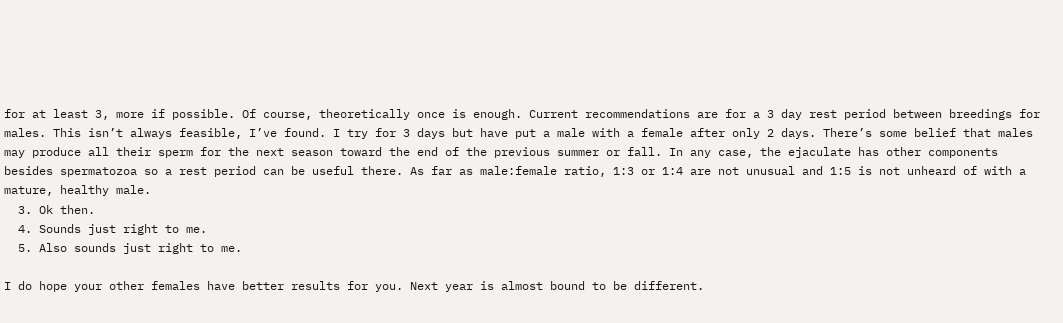for at least 3, more if possible. Of course, theoretically once is enough. Current recommendations are for a 3 day rest period between breedings for males. This isn’t always feasible, I’ve found. I try for 3 days but have put a male with a female after only 2 days. There’s some belief that males may produce all their sperm for the next season toward the end of the previous summer or fall. In any case, the ejaculate has other components besides spermatozoa so a rest period can be useful there. As far as male:female ratio, 1:3 or 1:4 are not unusual and 1:5 is not unheard of with a mature, healthy male.
  3. Ok then.
  4. Sounds just right to me.
  5. Also sounds just right to me.

I do hope your other females have better results for you. Next year is almost bound to be different.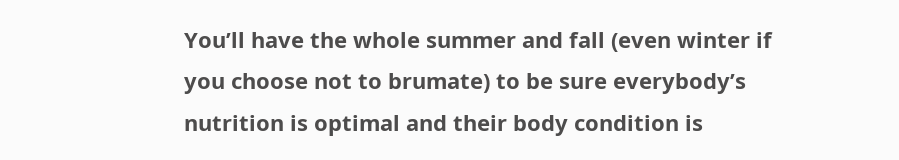You’ll have the whole summer and fall (even winter if you choose not to brumate) to be sure everybody’s nutrition is optimal and their body condition is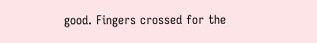good. Fingers crossed for the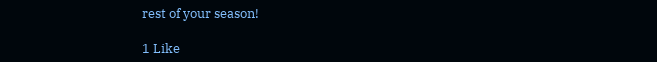rest of your season!

1 Like